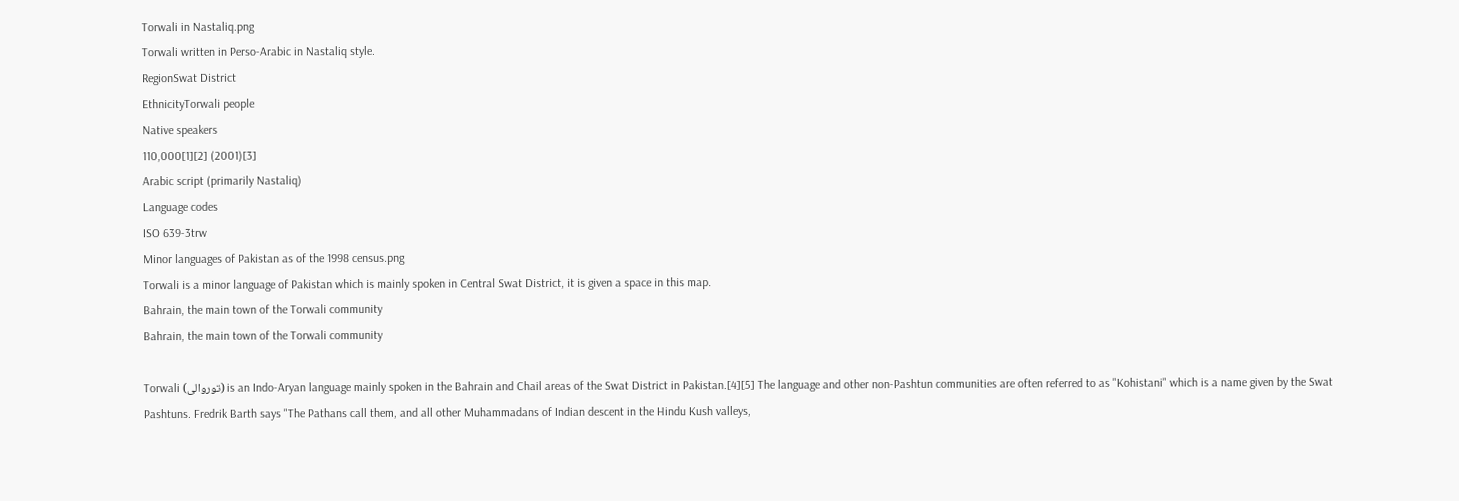Torwali in Nastaliq.png
Torwali written in Perso-Arabic in Nastaliq style.
RegionSwat District
EthnicityTorwali people
Native speakers
110,000[1][2] (2001)[3]
Arabic script (primarily Nastaliq)
Language codes
ISO 639-3trw
Minor languages of Pakistan as of the 1998 census.png
Torwali is a minor language of Pakistan which is mainly spoken in Central Swat District, it is given a space in this map.
Bahrain, the main town of the Torwali community
Bahrain, the main town of the Torwali community

Torwali (توروالی) is an Indo-Aryan language mainly spoken in the Bahrain and Chail areas of the Swat District in Pakistan.[4][5] The language and other non-Pashtun communities are often referred to as "Kohistani" which is a name given by the Swat Pashtuns. Fredrik Barth says "The Pathans call them, and all other Muhammadans of Indian descent in the Hindu Kush valleys,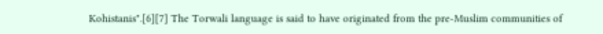Kohistanis".[6][7] The Torwali language is said to have originated from the pre-Muslim communities of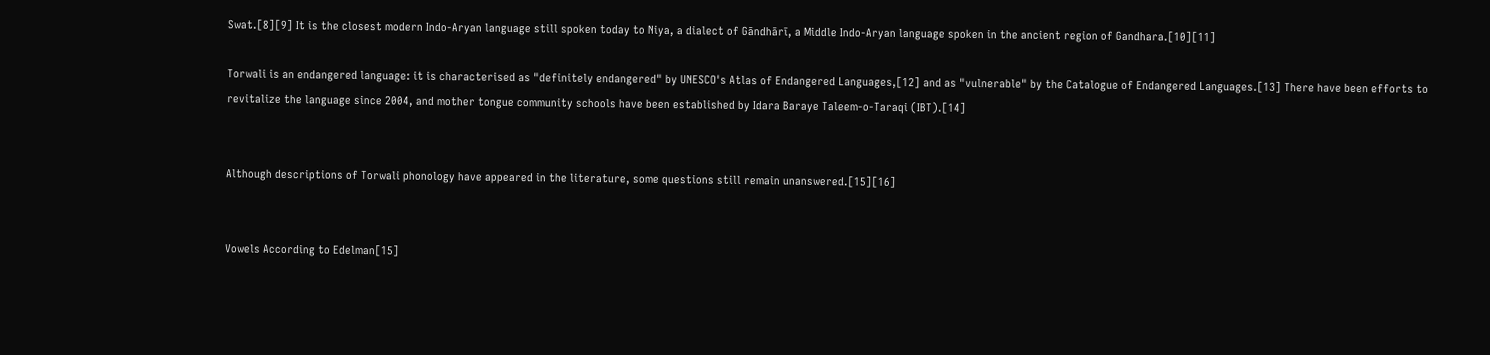Swat.[8][9] It is the closest modern Indo-Aryan language still spoken today to Niya, a dialect of Gāndhārī, a Middle Indo-Aryan language spoken in the ancient region of Gandhara.[10][11]

Torwali is an endangered language: it is characterised as "definitely endangered" by UNESCO's Atlas of Endangered Languages,[12] and as "vulnerable" by the Catalogue of Endangered Languages.[13] There have been efforts to revitalize the language since 2004, and mother tongue community schools have been established by Idara Baraye Taleem-o-Taraqi (IBT).[14]


Although descriptions of Torwali phonology have appeared in the literature, some questions still remain unanswered.[15][16]


Vowels According to Edelman[15]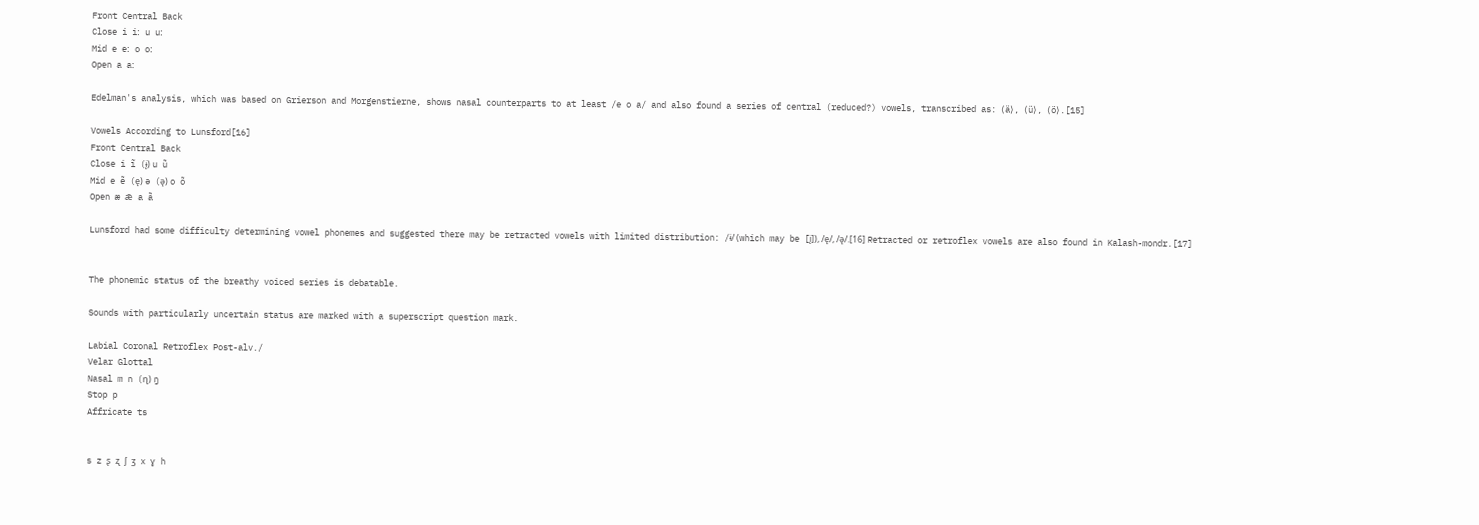Front Central Back
Close i iː u uː
Mid e eː o oː
Open a aː

Edelman's analysis, which was based on Grierson and Morgenstierne, shows nasal counterparts to at least /e o a/ and also found a series of central (reduced?) vowels, transcribed as: ⟨ä⟩, ⟨ü⟩, ⟨ö⟩.[15]

Vowels According to Lunsford[16]
Front Central Back
Close i ĩ (ɨ̙) u ũ
Mid e ẽ (e̙) ə (ə̙) o õ
Open æ æ̃ a ã

Lunsford had some difficulty determining vowel phonemes and suggested there may be retracted vowels with limited distribution: /ɨ/ (which may be [i̙]), /e̙/, /ə̙/.[16] Retracted or retroflex vowels are also found in Kalash-mondr.[17]


The phonemic status of the breathy voiced series is debatable.

Sounds with particularly uncertain status are marked with a superscript question mark.

Labial Coronal Retroflex Post-alv./
Velar Glottal
Nasal m n (ɳ) ŋ
Stop p
Affricate ts


s z ʂ ʐ ʃ ʒ x ɣ h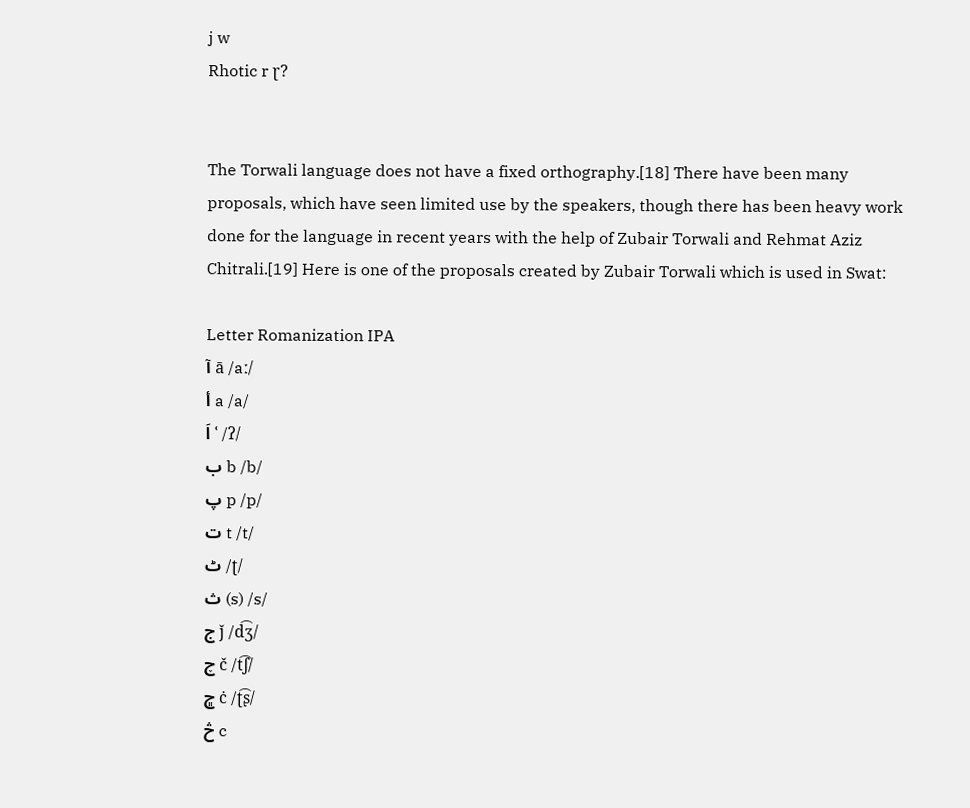j w
Rhotic r ɽ?


The Torwali language does not have a fixed orthography.[18] There have been many proposals, which have seen limited use by the speakers, though there has been heavy work done for the language in recent years with the help of Zubair Torwali and Rehmat Aziz Chitrali.[19] Here is one of the proposals created by Zubair Torwali which is used in Swat:

Letter Romanization IPA
آ ā /aː/
أ a /a/
اَ ʿ /ʔ/
ب b /b/
پ p /p/
ت t /t/
ٹ /ʈ/
ث (s) /s/
ج ǰ /d͡ʒ/
چ č /t͡ʃ/
ڇ ċ /ʈ͡ʂ/
څ c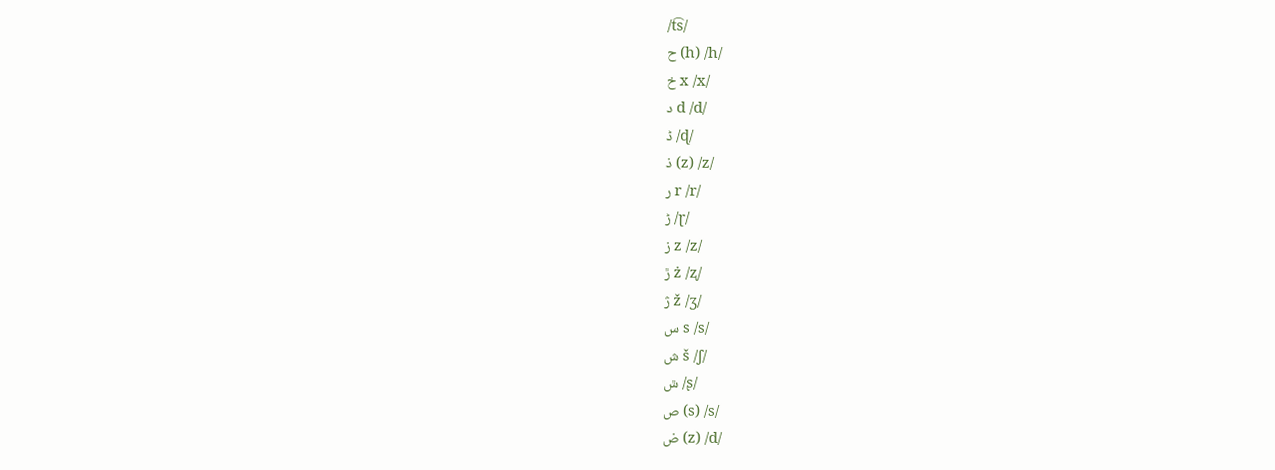/t͡s/
ح (h) /h/
خ x /x/
د d /d/
ڈ /ɖ/
ذ (z) /z/
ر r /r/
ڑ /ɽ/
ز z /z/
ڙ ż /ʐ/
ژ ž /ʒ/
س s /s/
ش š /ʃ/
ݜ /ʂ/
ص (s) /s/
ض (z) /d/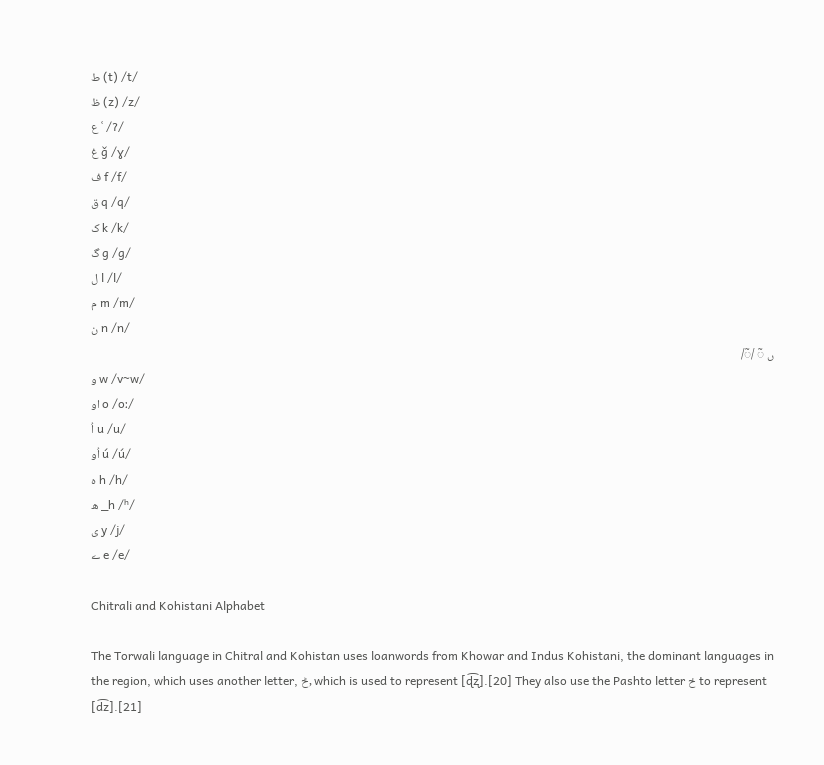ط (t) /t/
ظ (z) /z/
ع ʿ /ʔ/
غ ǧ /ɣ/
ف f /f/
ق q /q/
ک k /k/
گ g /ɡ/
ل l /l/
م m /m/
ن n /n/
ں ◌̃ /◌̃/
و w /v~w/
او o /oː/
اُ u /u/
اُو ú /ú/
ہ h /h/
ھ _h /ʰ/
ی y /j/
ے e /e/

Chitrali and Kohistani Alphabet

The Torwali language in Chitral and Kohistan uses loanwords from Khowar and Indus Kohistani, the dominant languages in the region, which uses another letter, ݲ, which is used to represent [ɖ͡ʐ].[20] They also use the Pashto letter ځ to represent [d͡z].[21]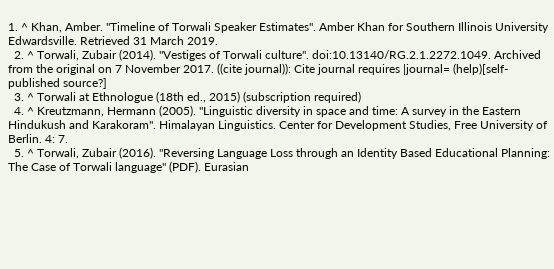1. ^ Khan, Amber. "Timeline of Torwali Speaker Estimates". Amber Khan for Southern Illinois University Edwardsville. Retrieved 31 March 2019.
  2. ^ Torwali, Zubair (2014). "Vestiges of Torwali culture". doi:10.13140/RG.2.1.2272.1049. Archived from the original on 7 November 2017. ((cite journal)): Cite journal requires |journal= (help)[self-published source?]
  3. ^ Torwali at Ethnologue (18th ed., 2015) (subscription required)
  4. ^ Kreutzmann, Hermann (2005). "Linguistic diversity in space and time: A survey in the Eastern Hindukush and Karakoram". Himalayan Linguistics. Center for Development Studies, Free University of Berlin. 4: 7.
  5. ^ Torwali, Zubair (2016). "Reversing Language Loss through an Identity Based Educational Planning: The Case of Torwali language" (PDF). Eurasian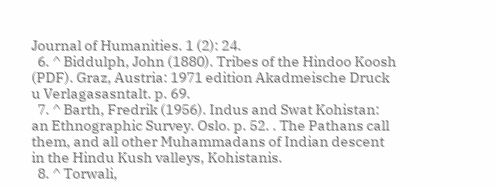Journal of Humanities. 1 (2): 24.
  6. ^ Biddulph, John (1880). Tribes of the Hindoo Koosh (PDF). Graz, Austria: 1971 edition Akadmeische Druck u Verlagasasntalt. p. 69.
  7. ^ Barth, Fredrik (1956). Indus and Swat Kohistan: an Ethnographic Survey. Oslo. p. 52. . The Pathans call them, and all other Muhammadans of Indian descent in the Hindu Kush valleys, Kohistanis.
  8. ^ Torwali,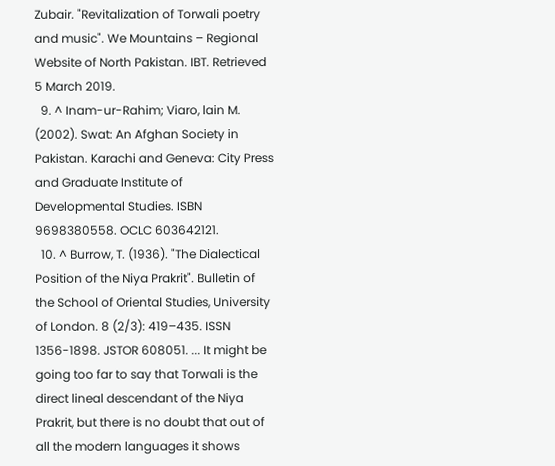Zubair. "Revitalization of Torwali poetry and music". We Mountains – Regional Website of North Pakistan. IBT. Retrieved 5 March 2019.
  9. ^ Inam-ur-Rahim; Viaro, lain M. (2002). Swat: An Afghan Society in Pakistan. Karachi and Geneva: City Press and Graduate Institute of Developmental Studies. ISBN 9698380558. OCLC 603642121.
  10. ^ Burrow, T. (1936). "The Dialectical Position of the Niya Prakrit". Bulletin of the School of Oriental Studies, University of London. 8 (2/3): 419–435. ISSN 1356-1898. JSTOR 608051. ... It might be going too far to say that Torwali is the direct lineal descendant of the Niya Prakrit, but there is no doubt that out of all the modern languages it shows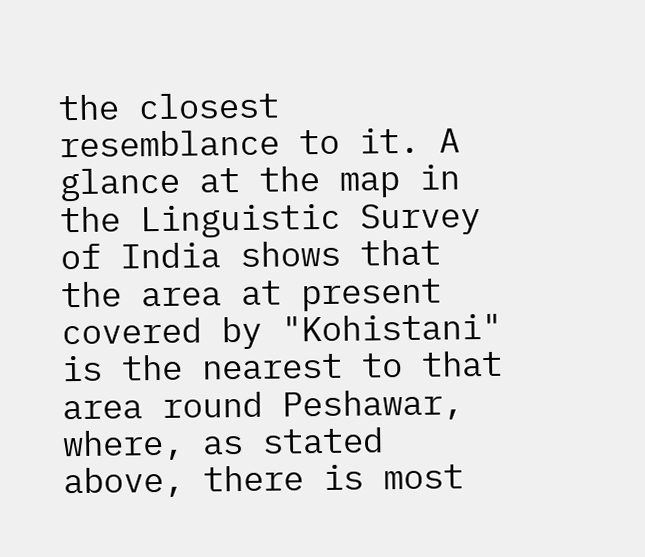the closest resemblance to it. A glance at the map in the Linguistic Survey of India shows that the area at present covered by "Kohistani" is the nearest to that area round Peshawar, where, as stated above, there is most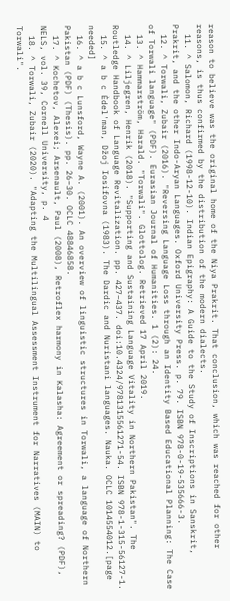reason to believe was the original home of the Niya Prakrit. That conclusion, which was reached for other reasons, is thus confirmed by the distribution of the modern dialects.
  11. ^ Salomon, Richard (1998-12-10). Indian Epigraphy: A Guide to the Study of Inscriptions in Sanskrit, Prakrit, and the other Indo-Aryan Languages. Oxford University Press. p. 79. ISBN 978-0-19-535666-3.
  12. ^ Torwali, Zubair (2016). "Reversing Language Loss through an Identity Based Educational Planning: The Case of Torwali language" (PDF). Eurasian Journal of Humanities. 1 (2): 24.
  13. ^ Hammarström, Harald. "Torwali". Glottolog. Retrieved 17 April 2019.
  14. ^ Liljegren, Henrik (2018). "Supporting and Sustaining Language Vitality in Northern Pakistan". The Routledge Handbook of Language Revitalization. pp. 427–437. doi:10.4324/9781315561271-54. ISBN 978-1-315-56127-1.
  15. ^ a b c Èdel'man, Džoj Iosifovna (1983). The Dardic and Nuristani languages. Nauka. OCLC 1014554012.[page needed]
  16. ^ a b c Lunsford, Wayne A. (2001). An overview of linguistic structures in Torwali, a language of Northern Pakistan (PDF) (Thesis). pp. 26–30. OCLC 48846858.
  17. ^ Kochetov, Alexei; Arsenault, Paul (2008), Retroflex harmony in Kalasha: Agreement or spreading? (PDF), NELS, vol. 39, Cornell University, p. 4
  18. ^ Torwali, Zubair (2020). "Adapting the Multilingual Assessment Instrument for Narratives (MAIN) to Torwali".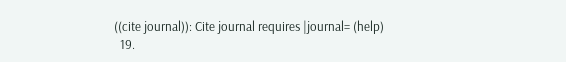((cite journal)): Cite journal requires |journal= (help)
  19.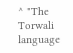^ "The Torwali language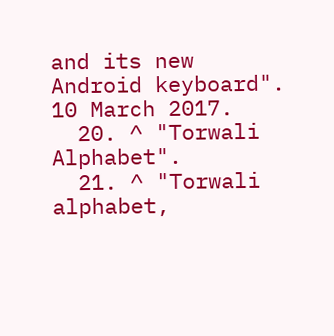and its new Android keyboard". 10 March 2017.
  20. ^ "Torwali Alphabet".
  21. ^ "Torwali alphabet,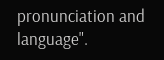pronunciation and language".